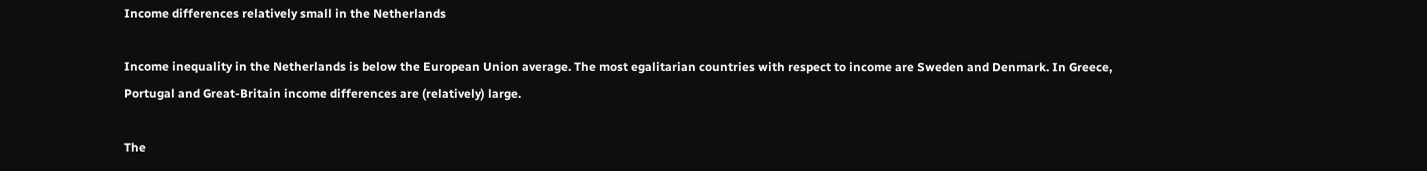Income differences relatively small in the Netherlands

Income inequality in the Netherlands is below the European Union average. The most egalitarian countries with respect to income are Sweden and Denmark. In Greece, Portugal and Great-Britain income differences are (relatively) large.

The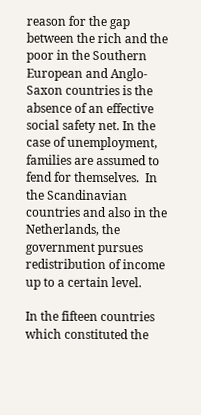reason for the gap between the rich and the poor in the Southern European and Anglo-Saxon countries is the absence of an effective social safety net. In the case of unemployment, families are assumed to fend for themselves.  In the Scandinavian countries and also in the Netherlands, the government pursues redistribution of income up to a certain level.

In the fifteen countries which constituted the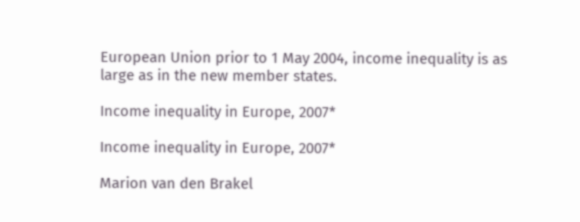European Union prior to 1 May 2004, income inequality is as large as in the new member states.

Income inequality in Europe, 2007*

Income inequality in Europe, 2007*

Marion van den Brakel